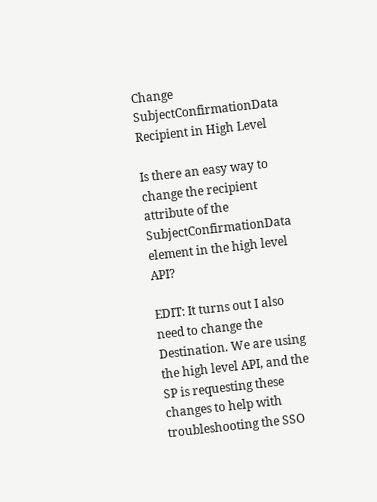Change SubjectConfirmationData Recipient in High Level

Is there an easy way to change the recipient attribute of the SubjectConfirmationData element in the high level API?

EDIT: It turns out I also need to change the Destination. We are using the high level API, and the SP is requesting these changes to help with troubleshooting the SSO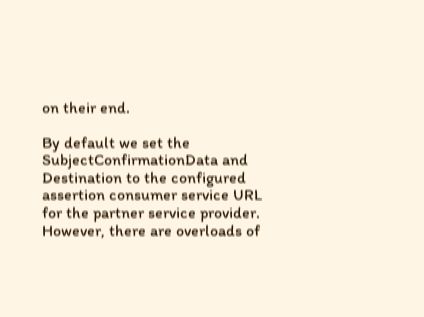on their end.

By default we set the SubjectConfirmationData and Destination to the configured assertion consumer service URL for the partner service provider. However, there are overloads of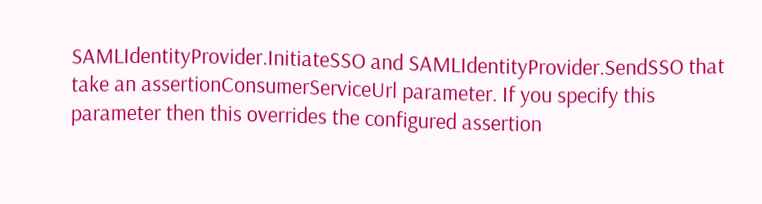SAMLIdentityProvider.InitiateSSO and SAMLIdentityProvider.SendSSO that take an assertionConsumerServiceUrl parameter. If you specify this parameter then this overrides the configured assertion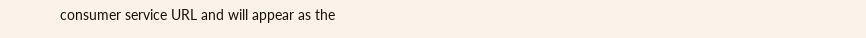consumer service URL and will appear as the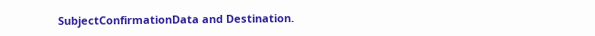SubjectConfirmationData and Destination.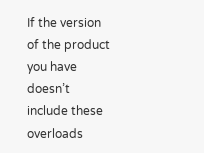If the version of the product you have doesn’t include these overloads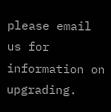please email us for information on upgrading.